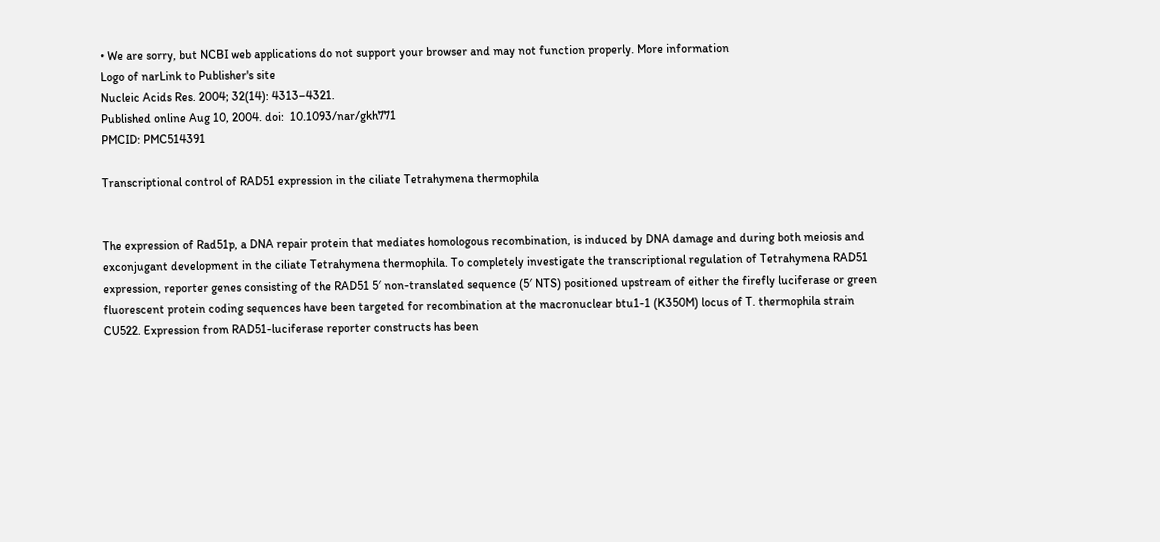• We are sorry, but NCBI web applications do not support your browser and may not function properly. More information
Logo of narLink to Publisher's site
Nucleic Acids Res. 2004; 32(14): 4313–4321.
Published online Aug 10, 2004. doi:  10.1093/nar/gkh771
PMCID: PMC514391

Transcriptional control of RAD51 expression in the ciliate Tetrahymena thermophila


The expression of Rad51p, a DNA repair protein that mediates homologous recombination, is induced by DNA damage and during both meiosis and exconjugant development in the ciliate Tetrahymena thermophila. To completely investigate the transcriptional regulation of Tetrahymena RAD51 expression, reporter genes consisting of the RAD51 5′ non-translated sequence (5′ NTS) positioned upstream of either the firefly luciferase or green fluorescent protein coding sequences have been targeted for recombination at the macronuclear btu1-1 (K350M) locus of T. thermophila strain CU522. Expression from RAD51-luciferase reporter constructs has been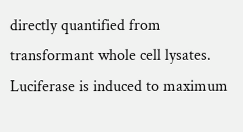directly quantified from transformant whole cell lysates. Luciferase is induced to maximum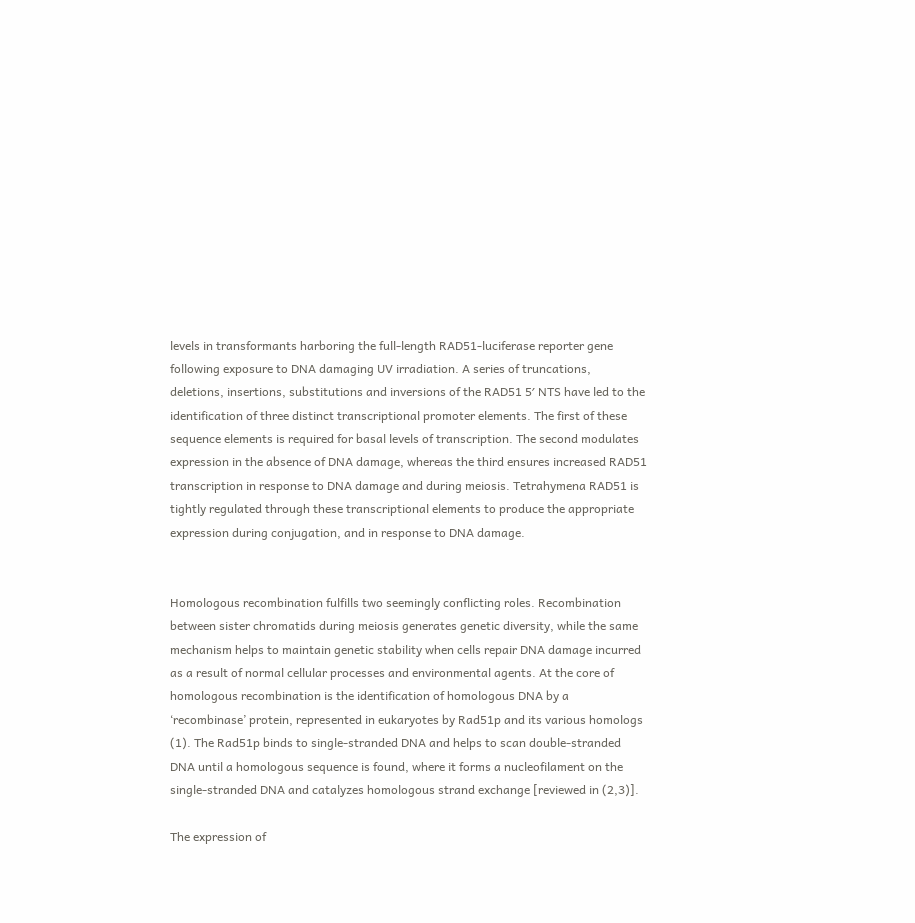levels in transformants harboring the full-length RAD51-luciferase reporter gene following exposure to DNA damaging UV irradiation. A series of truncations, deletions, insertions, substitutions and inversions of the RAD51 5′ NTS have led to the identification of three distinct transcriptional promoter elements. The first of these sequence elements is required for basal levels of transcription. The second modulates expression in the absence of DNA damage, whereas the third ensures increased RAD51 transcription in response to DNA damage and during meiosis. Tetrahymena RAD51 is tightly regulated through these transcriptional elements to produce the appropriate expression during conjugation, and in response to DNA damage.


Homologous recombination fulfills two seemingly conflicting roles. Recombination between sister chromatids during meiosis generates genetic diversity, while the same mechanism helps to maintain genetic stability when cells repair DNA damage incurred as a result of normal cellular processes and environmental agents. At the core of homologous recombination is the identification of homologous DNA by a ‘recombinase’ protein, represented in eukaryotes by Rad51p and its various homologs (1). The Rad51p binds to single-stranded DNA and helps to scan double-stranded DNA until a homologous sequence is found, where it forms a nucleofilament on the single-stranded DNA and catalyzes homologous strand exchange [reviewed in (2,3)].

The expression of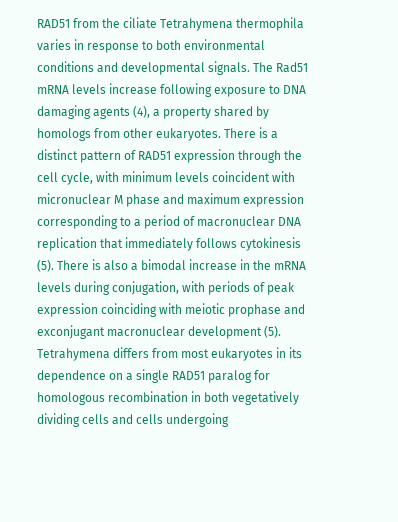RAD51 from the ciliate Tetrahymena thermophila varies in response to both environmental conditions and developmental signals. The Rad51 mRNA levels increase following exposure to DNA damaging agents (4), a property shared by homologs from other eukaryotes. There is a distinct pattern of RAD51 expression through the cell cycle, with minimum levels coincident with micronuclear M phase and maximum expression corresponding to a period of macronuclear DNA replication that immediately follows cytokinesis (5). There is also a bimodal increase in the mRNA levels during conjugation, with periods of peak expression coinciding with meiotic prophase and exconjugant macronuclear development (5). Tetrahymena differs from most eukaryotes in its dependence on a single RAD51 paralog for homologous recombination in both vegetatively dividing cells and cells undergoing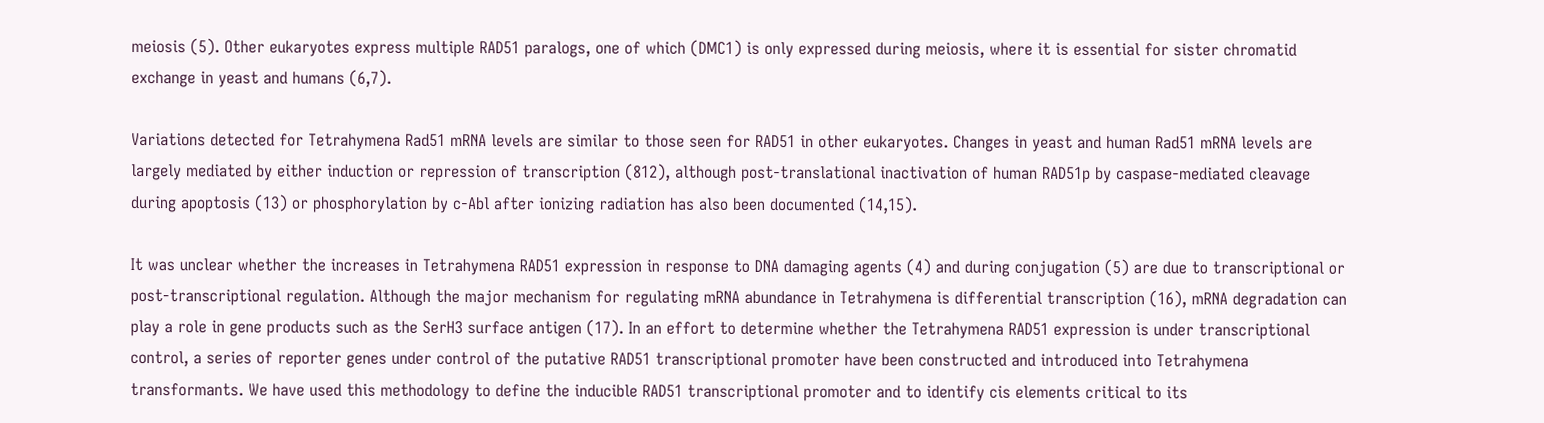meiosis (5). Other eukaryotes express multiple RAD51 paralogs, one of which (DMC1) is only expressed during meiosis, where it is essential for sister chromatid exchange in yeast and humans (6,7).

Variations detected for Tetrahymena Rad51 mRNA levels are similar to those seen for RAD51 in other eukaryotes. Changes in yeast and human Rad51 mRNA levels are largely mediated by either induction or repression of transcription (812), although post-translational inactivation of human RAD51p by caspase-mediated cleavage during apoptosis (13) or phosphorylation by c-Abl after ionizing radiation has also been documented (14,15).

It was unclear whether the increases in Tetrahymena RAD51 expression in response to DNA damaging agents (4) and during conjugation (5) are due to transcriptional or post-transcriptional regulation. Although the major mechanism for regulating mRNA abundance in Tetrahymena is differential transcription (16), mRNA degradation can play a role in gene products such as the SerH3 surface antigen (17). In an effort to determine whether the Tetrahymena RAD51 expression is under transcriptional control, a series of reporter genes under control of the putative RAD51 transcriptional promoter have been constructed and introduced into Tetrahymena transformants. We have used this methodology to define the inducible RAD51 transcriptional promoter and to identify cis elements critical to its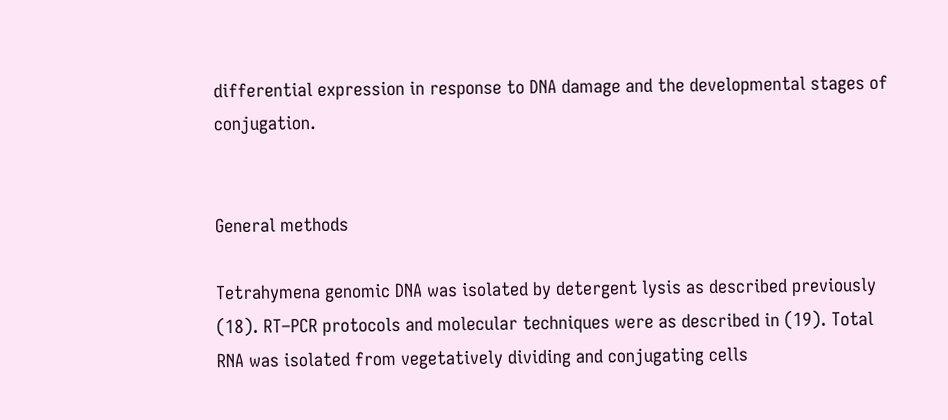differential expression in response to DNA damage and the developmental stages of conjugation.


General methods

Tetrahymena genomic DNA was isolated by detergent lysis as described previously (18). RT–PCR protocols and molecular techniques were as described in (19). Total RNA was isolated from vegetatively dividing and conjugating cells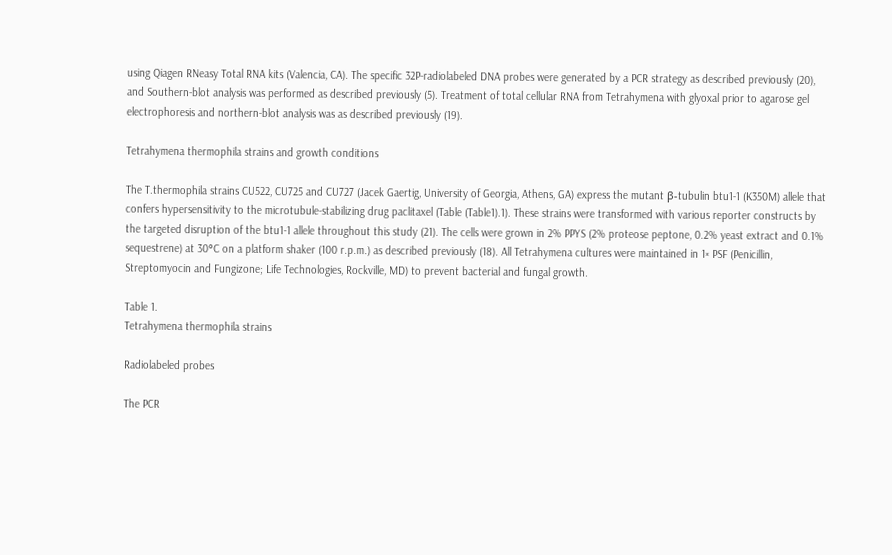using Qiagen RNeasy Total RNA kits (Valencia, CA). The specific 32P-radiolabeled DNA probes were generated by a PCR strategy as described previously (20), and Southern-blot analysis was performed as described previously (5). Treatment of total cellular RNA from Tetrahymena with glyoxal prior to agarose gel electrophoresis and northern-blot analysis was as described previously (19).

Tetrahymena thermophila strains and growth conditions

The T.thermophila strains CU522, CU725 and CU727 (Jacek Gaertig, University of Georgia, Athens, GA) express the mutant β-tubulin btu1-1 (K350M) allele that confers hypersensitivity to the microtubule-stabilizing drug paclitaxel (Table (Table1).1). These strains were transformed with various reporter constructs by the targeted disruption of the btu1-1 allele throughout this study (21). The cells were grown in 2% PPYS (2% proteose peptone, 0.2% yeast extract and 0.1% sequestrene) at 30°C on a platform shaker (100 r.p.m.) as described previously (18). All Tetrahymena cultures were maintained in 1× PSF (Penicillin, Streptomyocin and Fungizone; Life Technologies, Rockville, MD) to prevent bacterial and fungal growth.

Table 1.
Tetrahymena thermophila strains

Radiolabeled probes

The PCR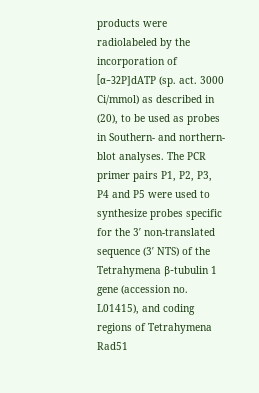products were radiolabeled by the incorporation of [α−32P]dATP (sp. act. 3000 Ci/mmol) as described in (20), to be used as probes in Southern- and northern-blot analyses. The PCR primer pairs P1, P2, P3, P4 and P5 were used to synthesize probes specific for the 3′ non-translated sequence (3′ NTS) of the Tetrahymena β-tubulin 1 gene (accession no. L01415), and coding regions of Tetrahymena Rad51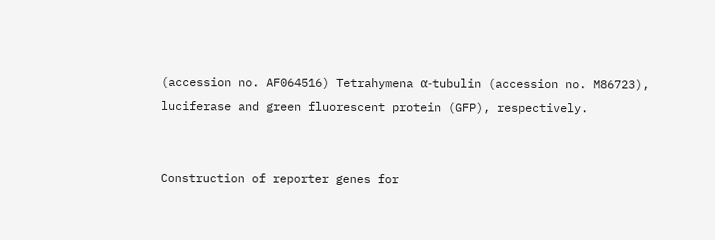(accession no. AF064516) Tetrahymena α-tubulin (accession no. M86723), luciferase and green fluorescent protein (GFP), respectively.


Construction of reporter genes for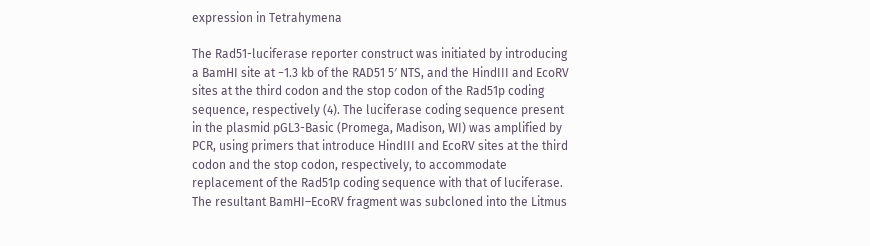expression in Tetrahymena

The Rad51-luciferase reporter construct was initiated by introducing a BamHI site at −1.3 kb of the RAD51 5′ NTS, and the HindIII and EcoRV sites at the third codon and the stop codon of the Rad51p coding sequence, respectively (4). The luciferase coding sequence present in the plasmid pGL3-Basic (Promega, Madison, WI) was amplified by PCR, using primers that introduce HindIII and EcoRV sites at the third codon and the stop codon, respectively, to accommodate replacement of the Rad51p coding sequence with that of luciferase. The resultant BamHI–EcoRV fragment was subcloned into the Litmus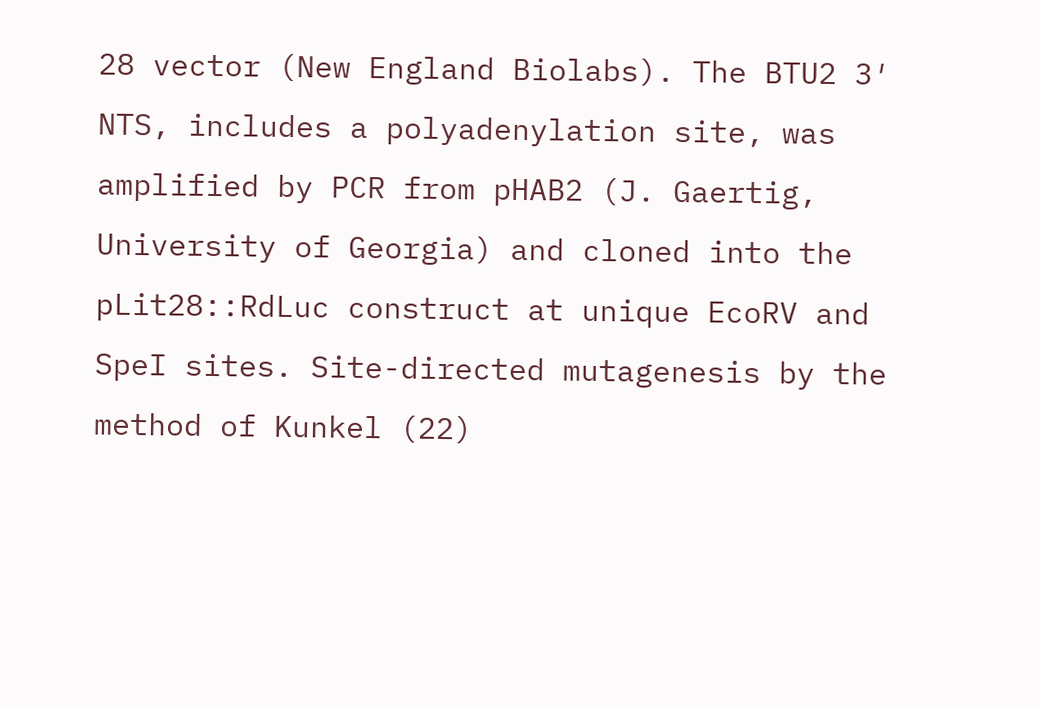28 vector (New England Biolabs). The BTU2 3′ NTS, includes a polyadenylation site, was amplified by PCR from pHAB2 (J. Gaertig, University of Georgia) and cloned into the pLit28::RdLuc construct at unique EcoRV and SpeI sites. Site-directed mutagenesis by the method of Kunkel (22)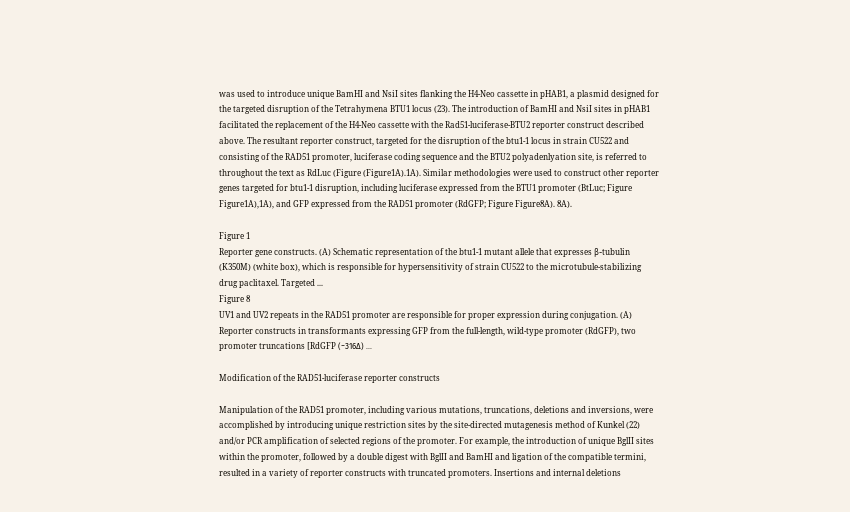was used to introduce unique BamHI and NsiI sites flanking the H4-Neo cassette in pHAB1, a plasmid designed for the targeted disruption of the Tetrahymena BTU1 locus (23). The introduction of BamHI and NsiI sites in pHAB1 facilitated the replacement of the H4-Neo cassette with the Rad51-luciferase-BTU2 reporter construct described above. The resultant reporter construct, targeted for the disruption of the btu1-1 locus in strain CU522 and consisting of the RAD51 promoter, luciferase coding sequence and the BTU2 polyadenlyation site, is referred to throughout the text as RdLuc (Figure (Figure1A).1A). Similar methodologies were used to construct other reporter genes targeted for btu1-1 disruption, including luciferase expressed from the BTU1 promoter (BtLuc; Figure Figure1A),1A), and GFP expressed from the RAD51 promoter (RdGFP; Figure Figure8A). 8A).

Figure 1
Reporter gene constructs. (A) Schematic representation of the btu1-1 mutant allele that expresses β-tubulin (K350M) (white box), which is responsible for hypersensitivity of strain CU522 to the microtubule-stabilizing drug paclitaxel. Targeted ...
Figure 8
UV1 and UV2 repeats in the RAD51 promoter are responsible for proper expression during conjugation. (A) Reporter constructs in transformants expressing GFP from the full-length, wild-type promoter (RdGFP), two promoter truncations [RdGFP (−316Δ) ...

Modification of the RAD51-luciferase reporter constructs

Manipulation of the RAD51 promoter, including various mutations, truncations, deletions and inversions, were accomplished by introducing unique restriction sites by the site-directed mutagenesis method of Kunkel (22) and/or PCR amplification of selected regions of the promoter. For example, the introduction of unique BglII sites within the promoter, followed by a double digest with BglII and BamHI and ligation of the compatible termini, resulted in a variety of reporter constructs with truncated promoters. Insertions and internal deletions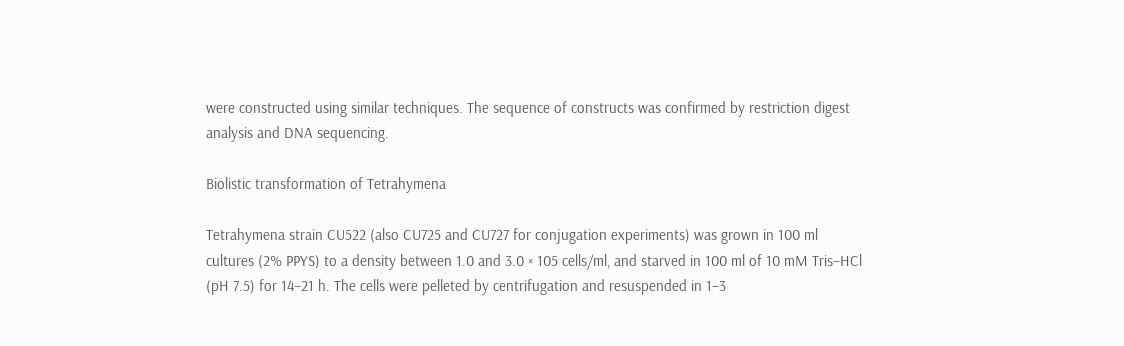were constructed using similar techniques. The sequence of constructs was confirmed by restriction digest analysis and DNA sequencing.

Biolistic transformation of Tetrahymena

Tetrahymena strain CU522 (also CU725 and CU727 for conjugation experiments) was grown in 100 ml cultures (2% PPYS) to a density between 1.0 and 3.0 × 105 cells/ml, and starved in 100 ml of 10 mM Tris–HCl (pH 7.5) for 14–21 h. The cells were pelleted by centrifugation and resuspended in 1–3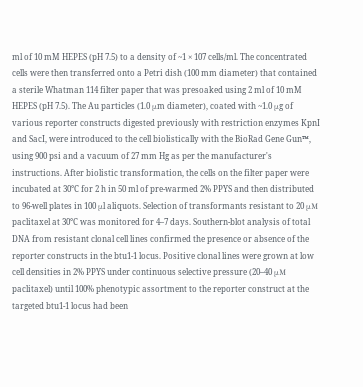ml of 10 mM HEPES (pH 7.5) to a density of ~1 × 107 cells/ml. The concentrated cells were then transferred onto a Petri dish (100 mm diameter) that contained a sterile Whatman 114 filter paper that was presoaked using 2 ml of 10 mM HEPES (pH 7.5). The Au particles (1.0 μm diameter), coated with ~1.0 μg of various reporter constructs digested previously with restriction enzymes KpnI and SacI, were introduced to the cell biolistically with the BioRad Gene Gun™, using 900 psi and a vacuum of 27 mm Hg as per the manufacturer's instructions. After biolistic transformation, the cells on the filter paper were incubated at 30°C for 2 h in 50 ml of pre-warmed 2% PPYS and then distributed to 96-well plates in 100 μl aliquots. Selection of transformants resistant to 20 μM paclitaxel at 30°C was monitored for 4–7 days. Southern-blot analysis of total DNA from resistant clonal cell lines confirmed the presence or absence of the reporter constructs in the btu1-1 locus. Positive clonal lines were grown at low cell densities in 2% PPYS under continuous selective pressure (20–40 μM paclitaxel) until 100% phenotypic assortment to the reporter construct at the targeted btu1-1 locus had been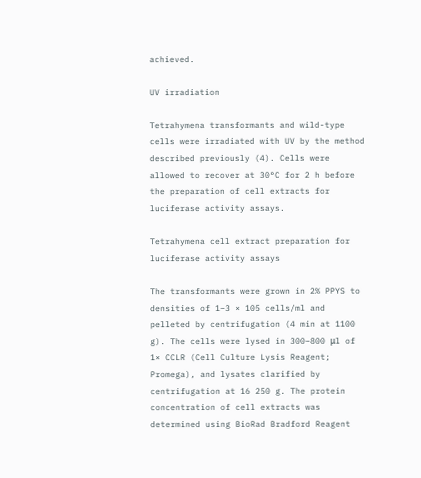achieved.

UV irradiation

Tetrahymena transformants and wild-type cells were irradiated with UV by the method described previously (4). Cells were allowed to recover at 30°C for 2 h before the preparation of cell extracts for luciferase activity assays.

Tetrahymena cell extract preparation for luciferase activity assays

The transformants were grown in 2% PPYS to densities of 1–3 × 105 cells/ml and pelleted by centrifugation (4 min at 1100 g). The cells were lysed in 300–800 μl of 1× CCLR (Cell Culture Lysis Reagent; Promega), and lysates clarified by centrifugation at 16 250 g. The protein concentration of cell extracts was determined using BioRad Bradford Reagent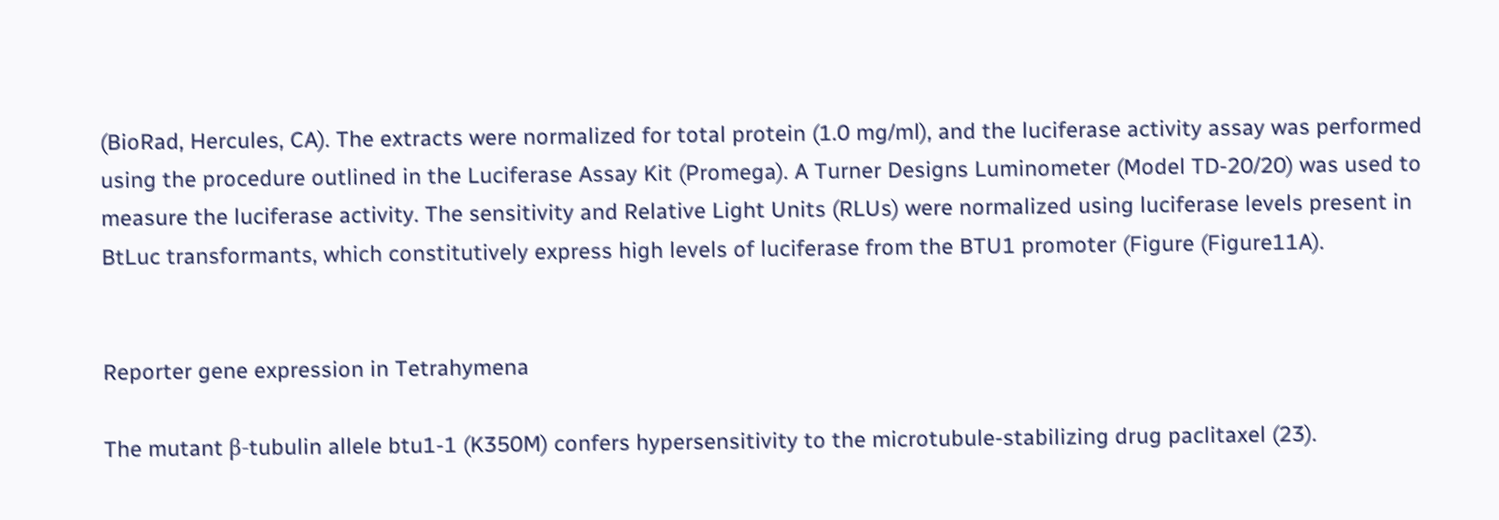(BioRad, Hercules, CA). The extracts were normalized for total protein (1.0 mg/ml), and the luciferase activity assay was performed using the procedure outlined in the Luciferase Assay Kit (Promega). A Turner Designs Luminometer (Model TD-20/20) was used to measure the luciferase activity. The sensitivity and Relative Light Units (RLUs) were normalized using luciferase levels present in BtLuc transformants, which constitutively express high levels of luciferase from the BTU1 promoter (Figure (Figure11A).


Reporter gene expression in Tetrahymena

The mutant β-tubulin allele btu1-1 (K350M) confers hypersensitivity to the microtubule-stabilizing drug paclitaxel (23).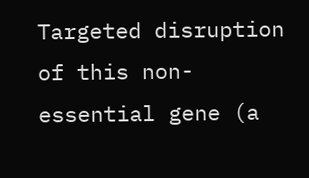Targeted disruption of this non-essential gene (a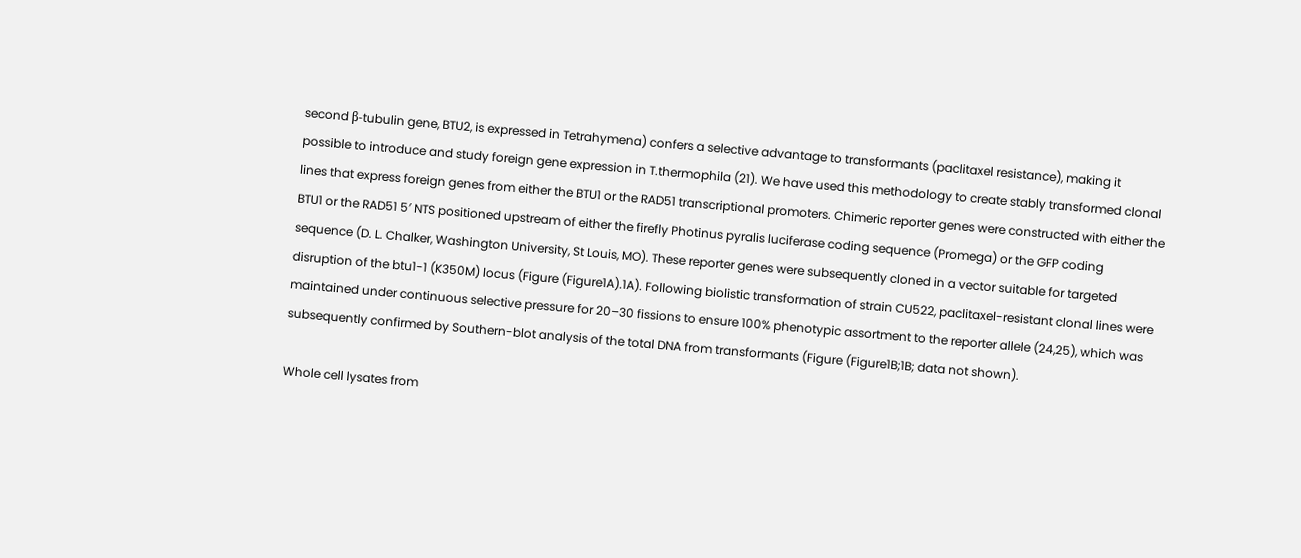second β-tubulin gene, BTU2, is expressed in Tetrahymena) confers a selective advantage to transformants (paclitaxel resistance), making it possible to introduce and study foreign gene expression in T.thermophila (21). We have used this methodology to create stably transformed clonal lines that express foreign genes from either the BTU1 or the RAD51 transcriptional promoters. Chimeric reporter genes were constructed with either the BTU1 or the RAD51 5′ NTS positioned upstream of either the firefly Photinus pyralis luciferase coding sequence (Promega) or the GFP coding sequence (D. L. Chalker, Washington University, St Louis, MO). These reporter genes were subsequently cloned in a vector suitable for targeted disruption of the btu1-1 (K350M) locus (Figure (Figure1A).1A). Following biolistic transformation of strain CU522, paclitaxel-resistant clonal lines were maintained under continuous selective pressure for 20–30 fissions to ensure 100% phenotypic assortment to the reporter allele (24,25), which was subsequently confirmed by Southern-blot analysis of the total DNA from transformants (Figure (Figure1B;1B; data not shown).

Whole cell lysates from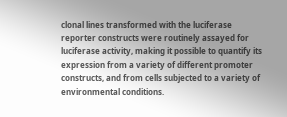clonal lines transformed with the luciferase reporter constructs were routinely assayed for luciferase activity, making it possible to quantify its expression from a variety of different promoter constructs, and from cells subjected to a variety of environmental conditions.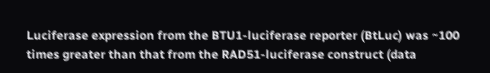Luciferase expression from the BTU1-luciferase reporter (BtLuc) was ~100 times greater than that from the RAD51-luciferase construct (data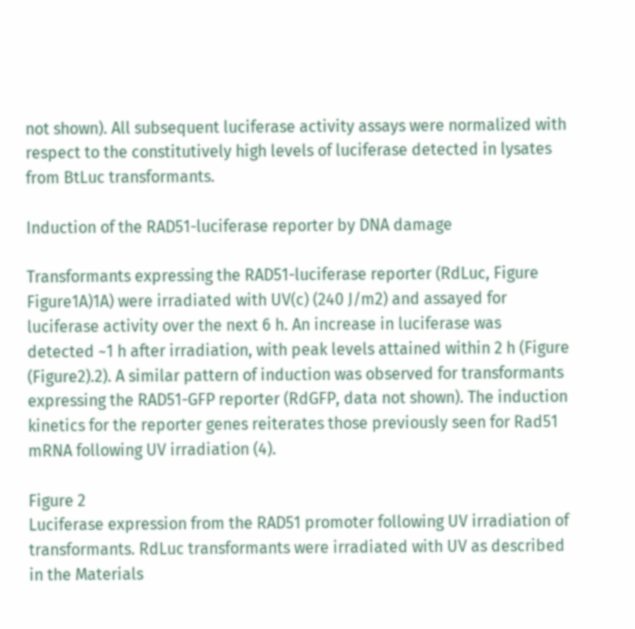not shown). All subsequent luciferase activity assays were normalized with respect to the constitutively high levels of luciferase detected in lysates from BtLuc transformants.

Induction of the RAD51-luciferase reporter by DNA damage

Transformants expressing the RAD51-luciferase reporter (RdLuc, Figure Figure1A)1A) were irradiated with UV(c) (240 J/m2) and assayed for luciferase activity over the next 6 h. An increase in luciferase was detected ~1 h after irradiation, with peak levels attained within 2 h (Figure (Figure2).2). A similar pattern of induction was observed for transformants expressing the RAD51-GFP reporter (RdGFP, data not shown). The induction kinetics for the reporter genes reiterates those previously seen for Rad51 mRNA following UV irradiation (4).

Figure 2
Luciferase expression from the RAD51 promoter following UV irradiation of transformants. RdLuc transformants were irradiated with UV as described in the Materials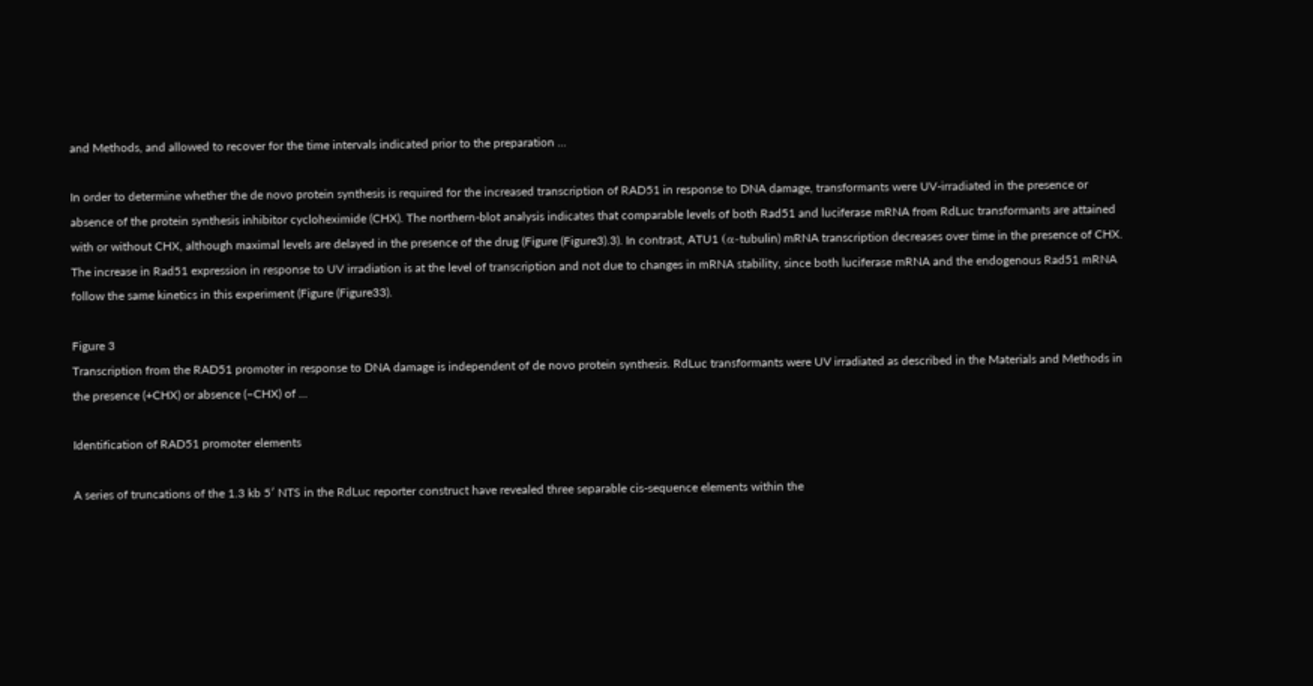and Methods, and allowed to recover for the time intervals indicated prior to the preparation ...

In order to determine whether the de novo protein synthesis is required for the increased transcription of RAD51 in response to DNA damage, transformants were UV-irradiated in the presence or absence of the protein synthesis inhibitor cycloheximide (CHX). The northern-blot analysis indicates that comparable levels of both Rad51 and luciferase mRNA from RdLuc transformants are attained with or without CHX, although maximal levels are delayed in the presence of the drug (Figure (Figure3).3). In contrast, ATU1 (α-tubulin) mRNA transcription decreases over time in the presence of CHX. The increase in Rad51 expression in response to UV irradiation is at the level of transcription and not due to changes in mRNA stability, since both luciferase mRNA and the endogenous Rad51 mRNA follow the same kinetics in this experiment (Figure (Figure33).

Figure 3
Transcription from the RAD51 promoter in response to DNA damage is independent of de novo protein synthesis. RdLuc transformants were UV irradiated as described in the Materials and Methods in the presence (+CHX) or absence (−CHX) of ...

Identification of RAD51 promoter elements

A series of truncations of the 1.3 kb 5′ NTS in the RdLuc reporter construct have revealed three separable cis-sequence elements within the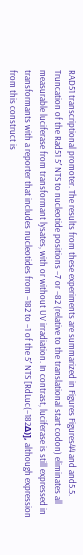RAD51 transcriptional promoter. The results from these experiments are summarized in Figures Figures44 and and5.5. Truncation of the Rad51 5′ NTS to nucleotide positions −7 or −82 (relative to the translational start codon) eliminates all measurable luciferase from transformant lysates, with or without UV irradiation. In contrast, luciferase is still expressed in transformants with a reporter that includes nucleotides from −182 to −1 of the 5′ NTS [RdLuc(−182Δ)], although expression from this construct is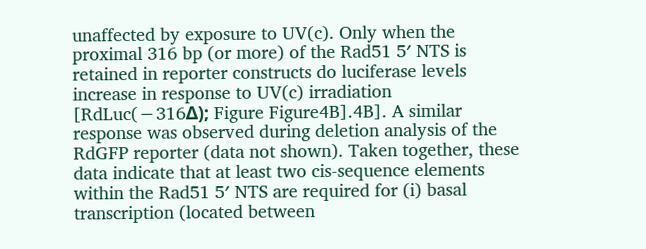unaffected by exposure to UV(c). Only when the proximal 316 bp (or more) of the Rad51 5′ NTS is retained in reporter constructs do luciferase levels increase in response to UV(c) irradiation [RdLuc(−316Δ); Figure Figure4B].4B]. A similar response was observed during deletion analysis of the RdGFP reporter (data not shown). Taken together, these data indicate that at least two cis-sequence elements within the Rad51 5′ NTS are required for (i) basal transcription (located between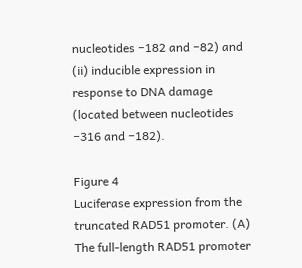nucleotides −182 and −82) and (ii) inducible expression in response to DNA damage (located between nucleotides −316 and −182).

Figure 4
Luciferase expression from the truncated RAD51 promoter. (A) The full-length RAD51 promoter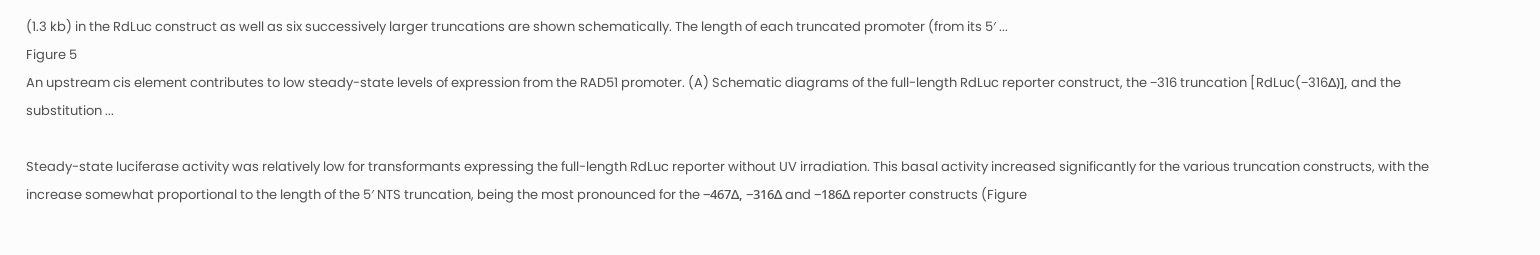(1.3 kb) in the RdLuc construct as well as six successively larger truncations are shown schematically. The length of each truncated promoter (from its 5′ ...
Figure 5
An upstream cis element contributes to low steady-state levels of expression from the RAD51 promoter. (A) Schematic diagrams of the full-length RdLuc reporter construct, the −316 truncation [RdLuc(−316Δ)], and the substitution ...

Steady-state luciferase activity was relatively low for transformants expressing the full-length RdLuc reporter without UV irradiation. This basal activity increased significantly for the various truncation constructs, with the increase somewhat proportional to the length of the 5′ NTS truncation, being the most pronounced for the −467Δ, −316Δ and −186Δ reporter constructs (Figure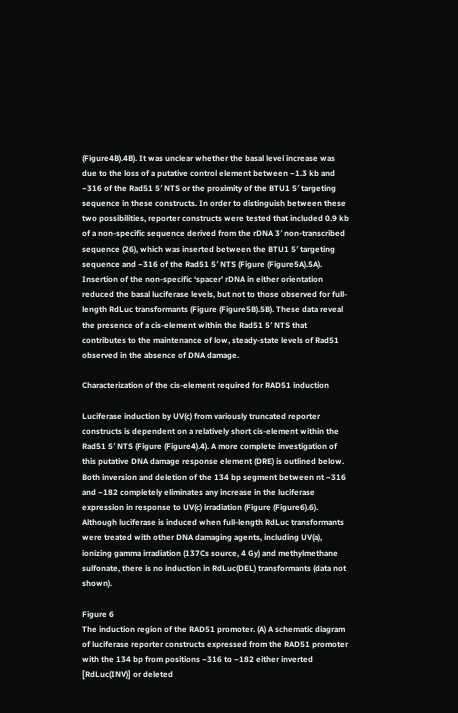(Figure4B).4B). It was unclear whether the basal level increase was due to the loss of a putative control element between −1.3 kb and −316 of the Rad51 5′ NTS or the proximity of the BTU1 5′ targeting sequence in these constructs. In order to distinguish between these two possibilities, reporter constructs were tested that included 0.9 kb of a non-specific sequence derived from the rDNA 3′ non-transcribed sequence (26), which was inserted between the BTU1 5′ targeting sequence and −316 of the Rad51 5′ NTS (Figure (Figure5A).5A). Insertion of the non-specific ‘spacer’ rDNA in either orientation reduced the basal luciferase levels, but not to those observed for full-length RdLuc transformants (Figure (Figure5B).5B). These data reveal the presence of a cis-element within the Rad51 5′ NTS that contributes to the maintenance of low, steady-state levels of Rad51 observed in the absence of DNA damage.

Characterization of the cis-element required for RAD51 induction

Luciferase induction by UV(c) from variously truncated reporter constructs is dependent on a relatively short cis-element within the Rad51 5′ NTS (Figure (Figure4).4). A more complete investigation of this putative DNA damage response element (DRE) is outlined below. Both inversion and deletion of the 134 bp segment between nt −316 and −182 completely eliminates any increase in the luciferase expression in response to UV(c) irradiation (Figure (Figure6).6). Although luciferase is induced when full-length RdLuc transformants were treated with other DNA damaging agents, including UV(a), ionizing gamma irradiation (137Cs source, 4 Gy) and methylmethane sulfonate, there is no induction in RdLuc(DEL) transformants (data not shown).

Figure 6
The induction region of the RAD51 promoter. (A) A schematic diagram of luciferase reporter constructs expressed from the RAD51 promoter with the 134 bp from positions −316 to −182 either inverted [RdLuc(INV)] or deleted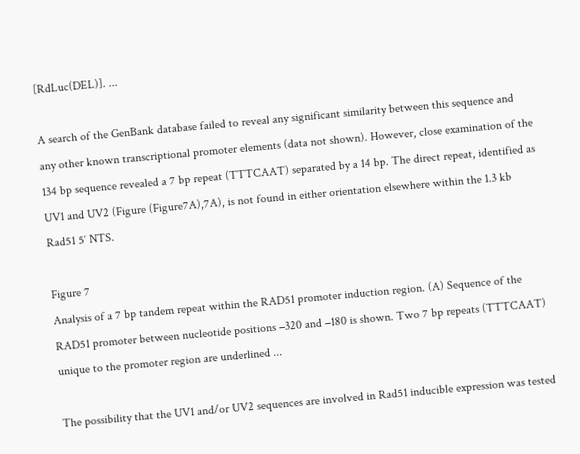[RdLuc(DEL)]. ...

A search of the GenBank database failed to reveal any significant similarity between this sequence and any other known transcriptional promoter elements (data not shown). However, close examination of the 134 bp sequence revealed a 7 bp repeat (TTTCAAT) separated by a 14 bp. The direct repeat, identified as UV1 and UV2 (Figure (Figure7A),7A), is not found in either orientation elsewhere within the 1.3 kb Rad51 5′ NTS.

Figure 7
Analysis of a 7 bp tandem repeat within the RAD51 promoter induction region. (A) Sequence of the RAD51 promoter between nucleotide positions −320 and −180 is shown. Two 7 bp repeats (TTTCAAT) unique to the promoter region are underlined ...

The possibility that the UV1 and/or UV2 sequences are involved in Rad51 inducible expression was tested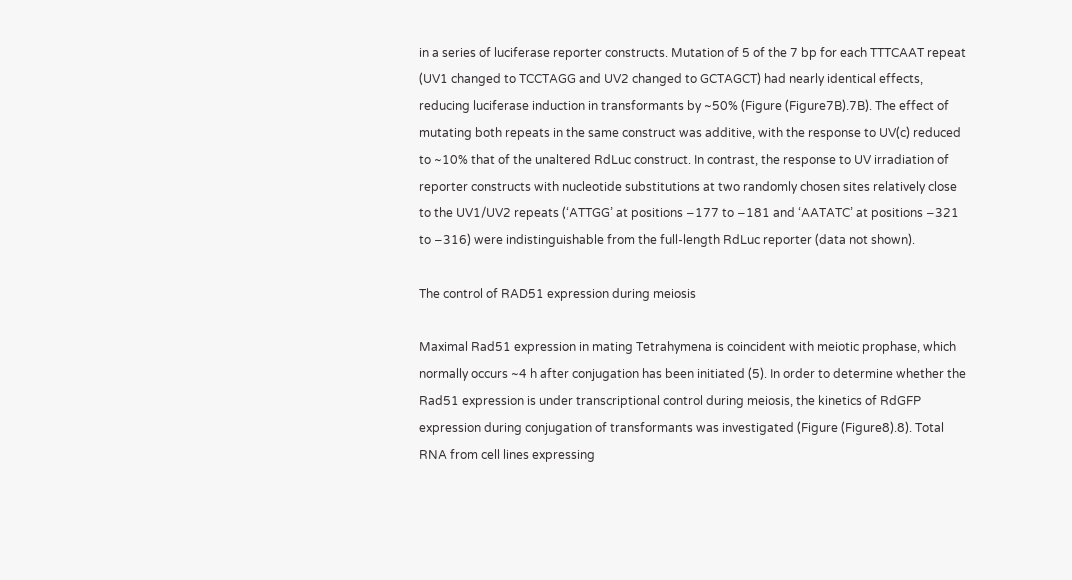in a series of luciferase reporter constructs. Mutation of 5 of the 7 bp for each TTTCAAT repeat (UV1 changed to TCCTAGG and UV2 changed to GCTAGCT) had nearly identical effects, reducing luciferase induction in transformants by ~50% (Figure (Figure7B).7B). The effect of mutating both repeats in the same construct was additive, with the response to UV(c) reduced to ~10% that of the unaltered RdLuc construct. In contrast, the response to UV irradiation of reporter constructs with nucleotide substitutions at two randomly chosen sites relatively close to the UV1/UV2 repeats (‘ATTGG’ at positions −177 to −181 and ‘AATATC’ at positions −321 to −316) were indistinguishable from the full-length RdLuc reporter (data not shown).

The control of RAD51 expression during meiosis

Maximal Rad51 expression in mating Tetrahymena is coincident with meiotic prophase, which normally occurs ~4 h after conjugation has been initiated (5). In order to determine whether the Rad51 expression is under transcriptional control during meiosis, the kinetics of RdGFP expression during conjugation of transformants was investigated (Figure (Figure8).8). Total RNA from cell lines expressing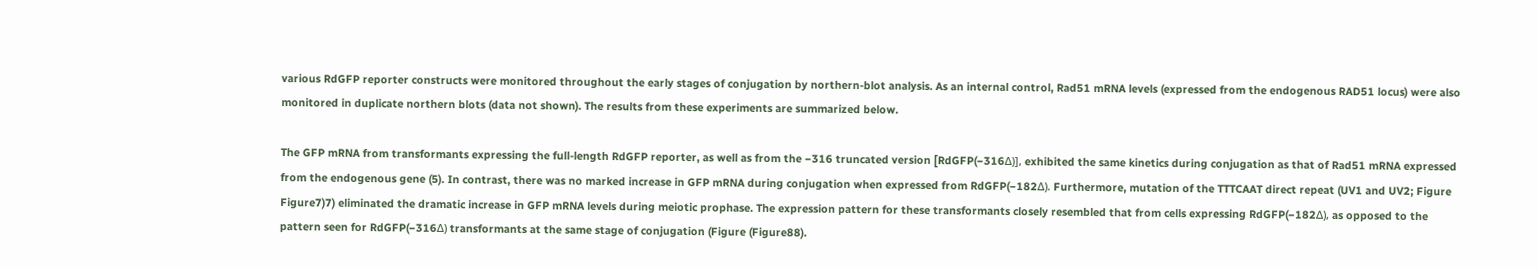various RdGFP reporter constructs were monitored throughout the early stages of conjugation by northern-blot analysis. As an internal control, Rad51 mRNA levels (expressed from the endogenous RAD51 locus) were also monitored in duplicate northern blots (data not shown). The results from these experiments are summarized below.

The GFP mRNA from transformants expressing the full-length RdGFP reporter, as well as from the −316 truncated version [RdGFP(−316Δ)], exhibited the same kinetics during conjugation as that of Rad51 mRNA expressed from the endogenous gene (5). In contrast, there was no marked increase in GFP mRNA during conjugation when expressed from RdGFP(−182Δ). Furthermore, mutation of the TTTCAAT direct repeat (UV1 and UV2; Figure Figure7)7) eliminated the dramatic increase in GFP mRNA levels during meiotic prophase. The expression pattern for these transformants closely resembled that from cells expressing RdGFP(−182Δ), as opposed to the pattern seen for RdGFP(−316Δ) transformants at the same stage of conjugation (Figure (Figure88).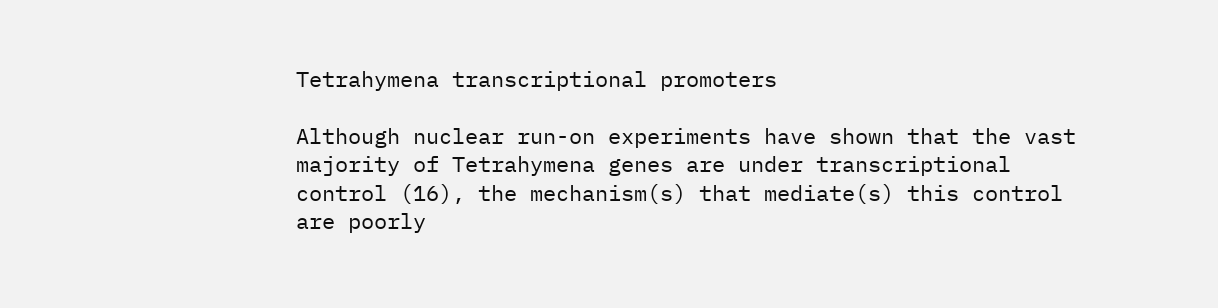Tetrahymena transcriptional promoters

Although nuclear run-on experiments have shown that the vast majority of Tetrahymena genes are under transcriptional control (16), the mechanism(s) that mediate(s) this control are poorly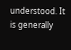understood. It is generally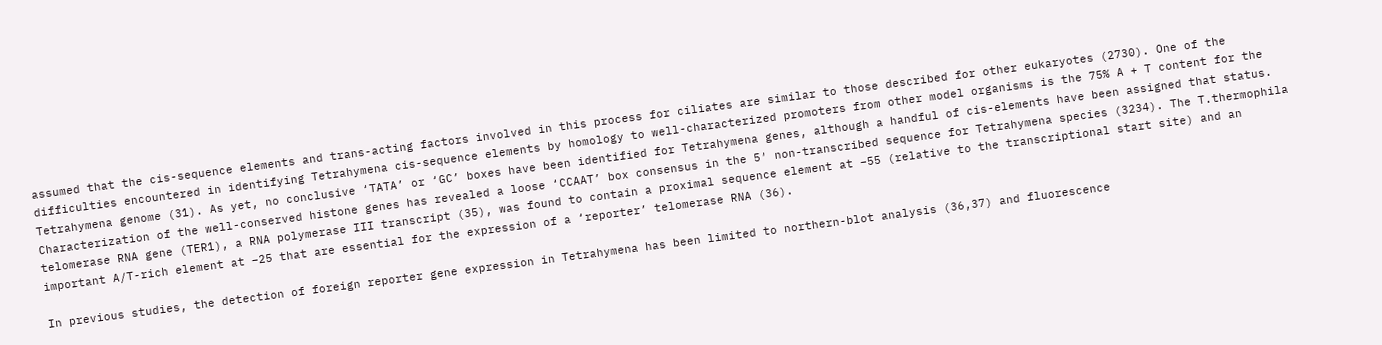assumed that the cis-sequence elements and trans-acting factors involved in this process for ciliates are similar to those described for other eukaryotes (2730). One of the difficulties encountered in identifying Tetrahymena cis-sequence elements by homology to well-characterized promoters from other model organisms is the 75% A + T content for the Tetrahymena genome (31). As yet, no conclusive ‘TATA’ or ‘GC’ boxes have been identified for Tetrahymena genes, although a handful of cis-elements have been assigned that status. Characterization of the well-conserved histone genes has revealed a loose ‘CCAAT’ box consensus in the 5′ non-transcribed sequence for Tetrahymena species (3234). The T.thermophila telomerase RNA gene (TER1), a RNA polymerase III transcript (35), was found to contain a proximal sequence element at −55 (relative to the transcriptional start site) and an important A/T-rich element at −25 that are essential for the expression of a ‘reporter’ telomerase RNA (36).

In previous studies, the detection of foreign reporter gene expression in Tetrahymena has been limited to northern-blot analysis (36,37) and fluorescence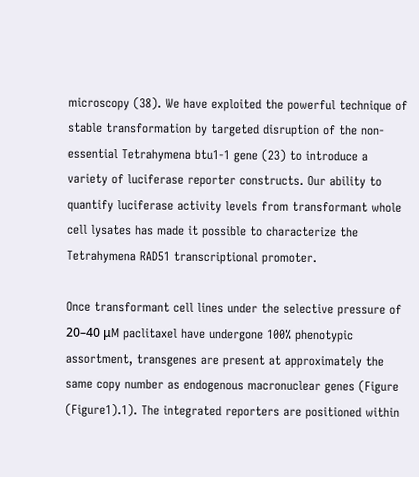microscopy (38). We have exploited the powerful technique of stable transformation by targeted disruption of the non-essential Tetrahymena btu1-1 gene (23) to introduce a variety of luciferase reporter constructs. Our ability to quantify luciferase activity levels from transformant whole cell lysates has made it possible to characterize the Tetrahymena RAD51 transcriptional promoter.

Once transformant cell lines under the selective pressure of 20–40 μM paclitaxel have undergone 100% phenotypic assortment, transgenes are present at approximately the same copy number as endogenous macronuclear genes (Figure (Figure1).1). The integrated reporters are positioned within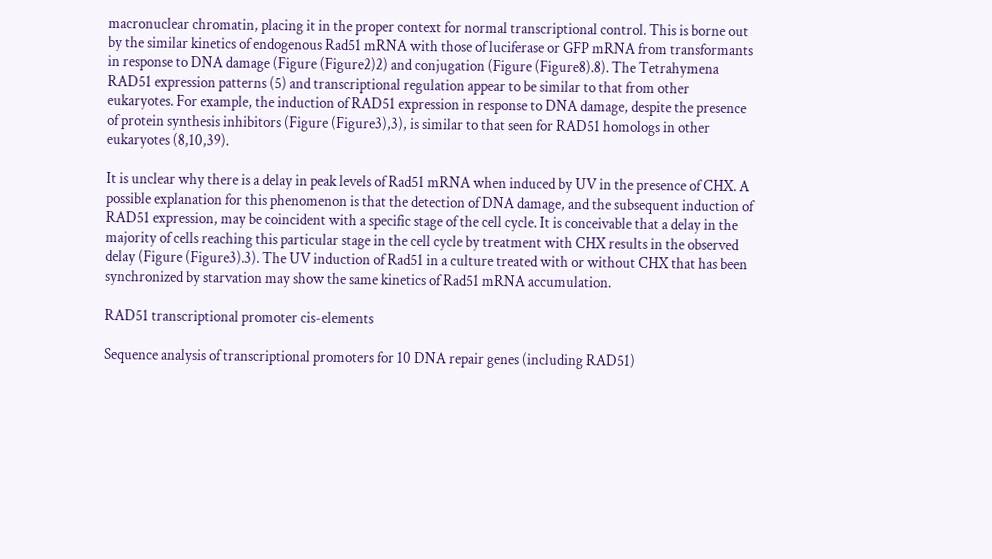macronuclear chromatin, placing it in the proper context for normal transcriptional control. This is borne out by the similar kinetics of endogenous Rad51 mRNA with those of luciferase or GFP mRNA from transformants in response to DNA damage (Figure (Figure2)2) and conjugation (Figure (Figure8).8). The Tetrahymena RAD51 expression patterns (5) and transcriptional regulation appear to be similar to that from other eukaryotes. For example, the induction of RAD51 expression in response to DNA damage, despite the presence of protein synthesis inhibitors (Figure (Figure3),3), is similar to that seen for RAD51 homologs in other eukaryotes (8,10,39).

It is unclear why there is a delay in peak levels of Rad51 mRNA when induced by UV in the presence of CHX. A possible explanation for this phenomenon is that the detection of DNA damage, and the subsequent induction of RAD51 expression, may be coincident with a specific stage of the cell cycle. It is conceivable that a delay in the majority of cells reaching this particular stage in the cell cycle by treatment with CHX results in the observed delay (Figure (Figure3).3). The UV induction of Rad51 in a culture treated with or without CHX that has been synchronized by starvation may show the same kinetics of Rad51 mRNA accumulation.

RAD51 transcriptional promoter cis-elements

Sequence analysis of transcriptional promoters for 10 DNA repair genes (including RAD51)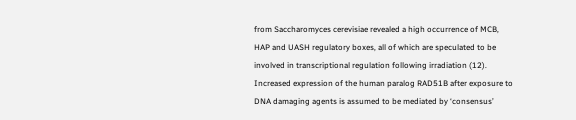from Saccharomyces cerevisiae revealed a high occurrence of MCB, HAP and UASH regulatory boxes, all of which are speculated to be involved in transcriptional regulation following irradiation (12). Increased expression of the human paralog RAD51B after exposure to DNA damaging agents is assumed to be mediated by ‘consensus’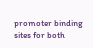promoter binding sites for both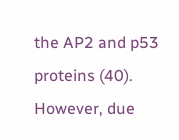the AP2 and p53 proteins (40). However, due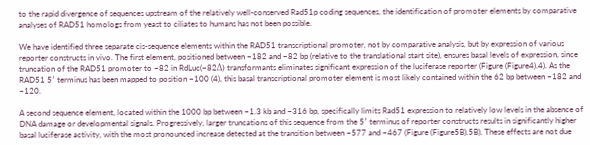to the rapid divergence of sequences upstream of the relatively well-conserved Rad51p coding sequences, the identification of promoter elements by comparative analyses of RAD51 homologs from yeast to ciliates to humans has not been possible.

We have identified three separate cis-sequence elements within the RAD51 transcriptional promoter, not by comparative analysis, but by expression of various reporter constructs in vivo. The first element, positioned between −182 and −82 bp (relative to the translational start site), ensures basal levels of expression, since truncation of the RAD51 promoter to −82 in RdLuc(−82Δ) transformants eliminates significant expression of the luciferase reporter (Figure (Figure4).4). As the RAD51 5′ terminus has been mapped to position −100 (4), this basal transcriptional promoter element is most likely contained within the 62 bp between −182 and −120.

A second sequence element, located within the 1000 bp between −1.3 kb and −316 bp, specifically limits Rad51 expression to relatively low levels in the absence of DNA damage or developmental signals. Progressively, larger truncations of this sequence from the 5′ terminus of reporter constructs results in significantly higher basal luciferase activity, with the most pronounced increase detected at the transition between −577 and −467 (Figure (Figure5B).5B). These effects are not due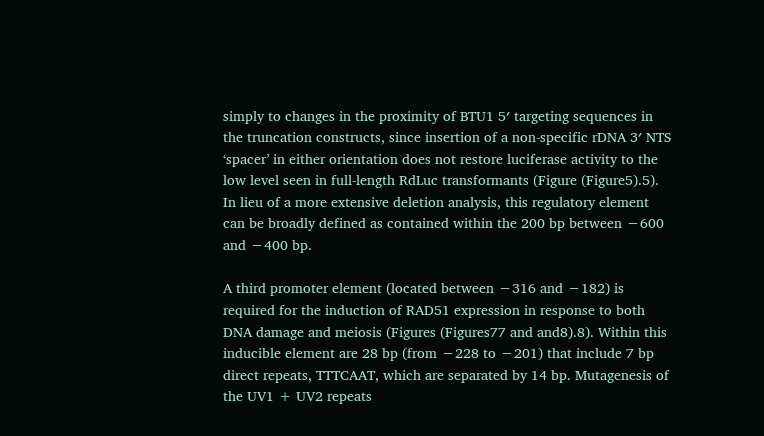simply to changes in the proximity of BTU1 5′ targeting sequences in the truncation constructs, since insertion of a non-specific rDNA 3′ NTS ‘spacer’ in either orientation does not restore luciferase activity to the low level seen in full-length RdLuc transformants (Figure (Figure5).5). In lieu of a more extensive deletion analysis, this regulatory element can be broadly defined as contained within the 200 bp between −600 and −400 bp.

A third promoter element (located between −316 and −182) is required for the induction of RAD51 expression in response to both DNA damage and meiosis (Figures (Figures77 and and8).8). Within this inducible element are 28 bp (from −228 to −201) that include 7 bp direct repeats, TTTCAAT, which are separated by 14 bp. Mutagenesis of the UV1 + UV2 repeats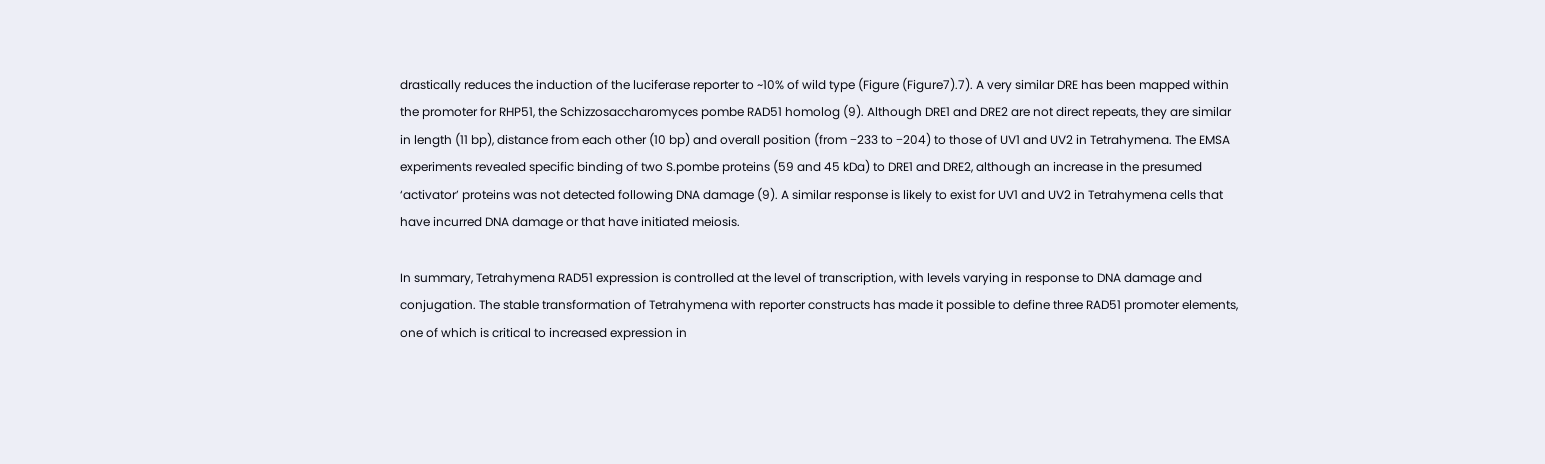drastically reduces the induction of the luciferase reporter to ~10% of wild type (Figure (Figure7).7). A very similar DRE has been mapped within the promoter for RHP51, the Schizzosaccharomyces pombe RAD51 homolog (9). Although DRE1 and DRE2 are not direct repeats, they are similar in length (11 bp), distance from each other (10 bp) and overall position (from −233 to −204) to those of UV1 and UV2 in Tetrahymena. The EMSA experiments revealed specific binding of two S.pombe proteins (59 and 45 kDa) to DRE1 and DRE2, although an increase in the presumed ‘activator’ proteins was not detected following DNA damage (9). A similar response is likely to exist for UV1 and UV2 in Tetrahymena cells that have incurred DNA damage or that have initiated meiosis.

In summary, Tetrahymena RAD51 expression is controlled at the level of transcription, with levels varying in response to DNA damage and conjugation. The stable transformation of Tetrahymena with reporter constructs has made it possible to define three RAD51 promoter elements, one of which is critical to increased expression in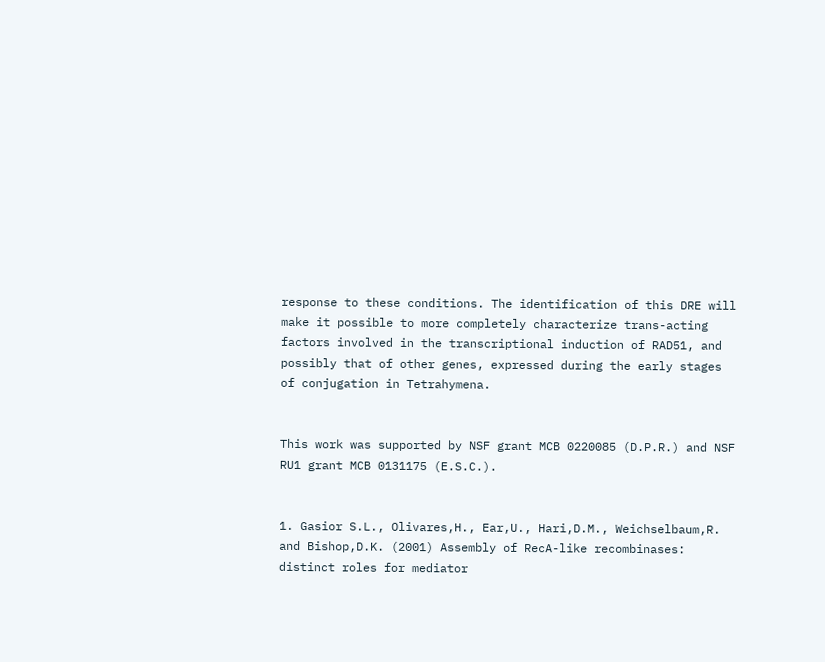response to these conditions. The identification of this DRE will make it possible to more completely characterize trans-acting factors involved in the transcriptional induction of RAD51, and possibly that of other genes, expressed during the early stages of conjugation in Tetrahymena.


This work was supported by NSF grant MCB 0220085 (D.P.R.) and NSF RU1 grant MCB 0131175 (E.S.C.).


1. Gasior S.L., Olivares,H., Ear,U., Hari,D.M., Weichselbaum,R. and Bishop,D.K. (2001) Assembly of RecA-like recombinases: distinct roles for mediator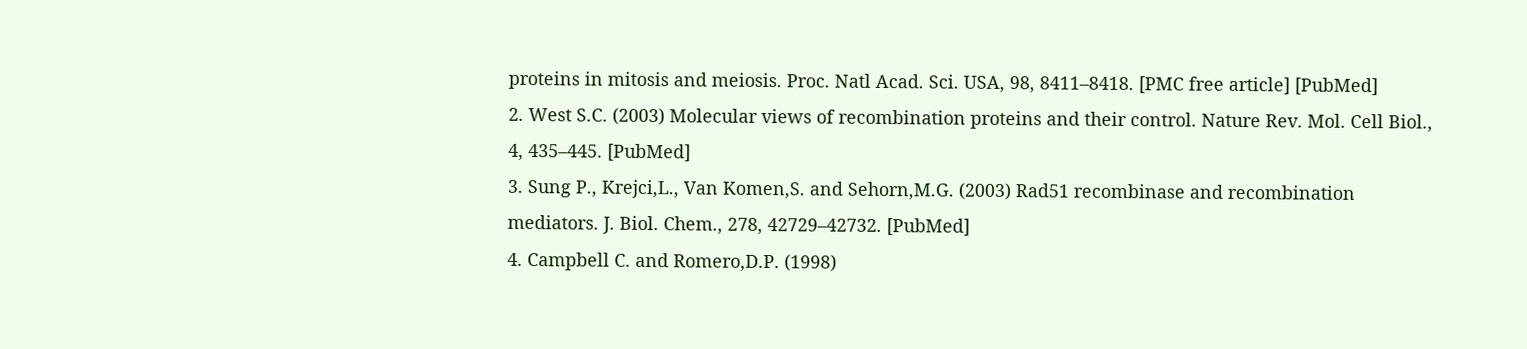proteins in mitosis and meiosis. Proc. Natl Acad. Sci. USA, 98, 8411–8418. [PMC free article] [PubMed]
2. West S.C. (2003) Molecular views of recombination proteins and their control. Nature Rev. Mol. Cell Biol., 4, 435–445. [PubMed]
3. Sung P., Krejci,L., Van Komen,S. and Sehorn,M.G. (2003) Rad51 recombinase and recombination mediators. J. Biol. Chem., 278, 42729–42732. [PubMed]
4. Campbell C. and Romero,D.P. (1998)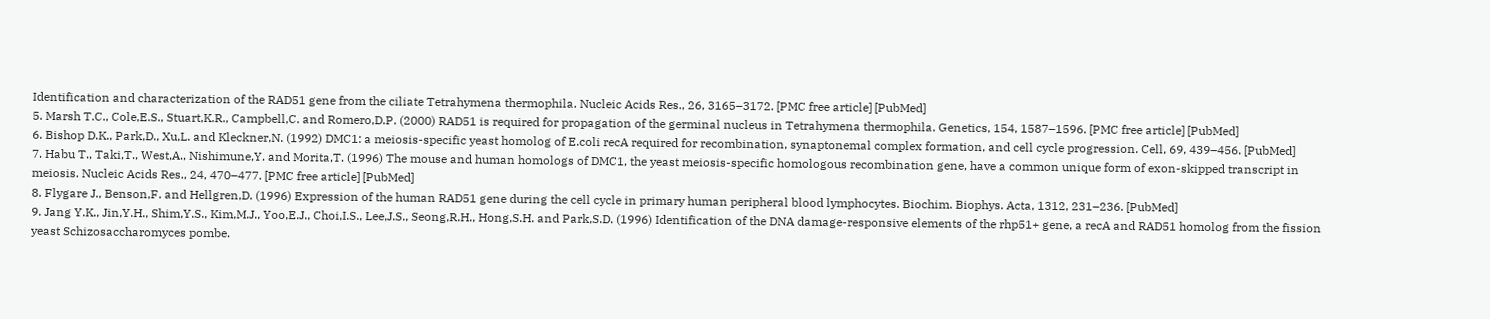Identification and characterization of the RAD51 gene from the ciliate Tetrahymena thermophila. Nucleic Acids Res., 26, 3165–3172. [PMC free article] [PubMed]
5. Marsh T.C., Cole,E.S., Stuart,K.R., Campbell,C. and Romero,D.P. (2000) RAD51 is required for propagation of the germinal nucleus in Tetrahymena thermophila. Genetics, 154, 1587–1596. [PMC free article] [PubMed]
6. Bishop D.K., Park,D., Xu,L. and Kleckner,N. (1992) DMC1: a meiosis-specific yeast homolog of E.coli recA required for recombination, synaptonemal complex formation, and cell cycle progression. Cell, 69, 439–456. [PubMed]
7. Habu T., Taki,T., West,A., Nishimune,Y. and Morita,T. (1996) The mouse and human homologs of DMC1, the yeast meiosis-specific homologous recombination gene, have a common unique form of exon-skipped transcript in meiosis. Nucleic Acids Res., 24, 470–477. [PMC free article] [PubMed]
8. Flygare J., Benson,F. and Hellgren,D. (1996) Expression of the human RAD51 gene during the cell cycle in primary human peripheral blood lymphocytes. Biochim. Biophys. Acta, 1312, 231–236. [PubMed]
9. Jang Y.K., Jin,Y.H., Shim,Y.S., Kim,M.J., Yoo,E.J., Choi,I.S., Lee,J.S., Seong,R.H., Hong,S.H. and Park,S.D. (1996) Identification of the DNA damage-responsive elements of the rhp51+ gene, a recA and RAD51 homolog from the fission yeast Schizosaccharomyces pombe.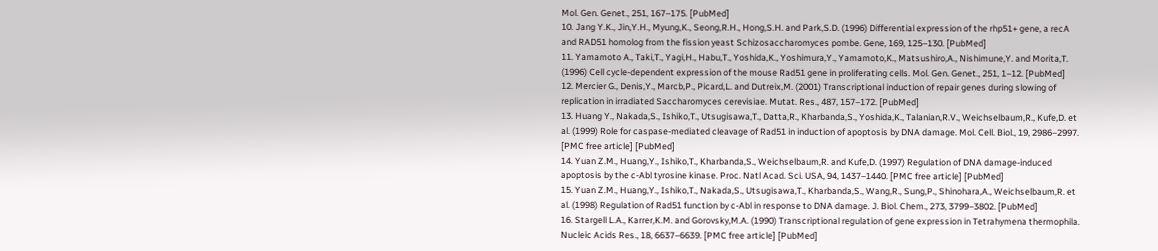Mol. Gen. Genet., 251, 167–175. [PubMed]
10. Jang Y.K., Jin,Y.H., Myung,K., Seong,R.H., Hong,S.H. and Park,S.D. (1996) Differential expression of the rhp51+ gene, a recA and RAD51 homolog from the fission yeast Schizosaccharomyces pombe. Gene, 169, 125–130. [PubMed]
11. Yamamoto A., Taki,T., Yagi,H., Habu,T., Yoshida,K., Yoshimura,Y., Yamamoto,K., Matsushiro,A., Nishimune,Y. and Morita,T. (1996) Cell cycle-dependent expression of the mouse Rad51 gene in proliferating cells. Mol. Gen. Genet., 251, 1–12. [PubMed]
12. Mercier G., Denis,Y., Marcb,P., Picard,L. and Dutreix,M. (2001) Transcriptional induction of repair genes during slowing of replication in irradiated Saccharomyces cerevisiae. Mutat. Res., 487, 157–172. [PubMed]
13. Huang Y., Nakada,S., Ishiko,T., Utsugisawa,T., Datta,R., Kharbanda,S., Yoshida,K., Talanian,R.V., Weichselbaum,R., Kufe,D. et al. (1999) Role for caspase-mediated cleavage of Rad51 in induction of apoptosis by DNA damage. Mol. Cell. Biol., 19, 2986–2997. [PMC free article] [PubMed]
14. Yuan Z.M., Huang,Y., Ishiko,T., Kharbanda,S., Weichselbaum,R. and Kufe,D. (1997) Regulation of DNA damage-induced apoptosis by the c-Abl tyrosine kinase. Proc. Natl Acad. Sci. USA, 94, 1437–1440. [PMC free article] [PubMed]
15. Yuan Z.M., Huang,Y., Ishiko,T., Nakada,S., Utsugisawa,T., Kharbanda,S., Wang,R., Sung,P., Shinohara,A., Weichselbaum,R. et al. (1998) Regulation of Rad51 function by c-Abl in response to DNA damage. J. Biol. Chem., 273, 3799–3802. [PubMed]
16. Stargell L.A., Karrer,K.M. and Gorovsky,M.A. (1990) Transcriptional regulation of gene expression in Tetrahymena thermophila. Nucleic Acids Res., 18, 6637–6639. [PMC free article] [PubMed]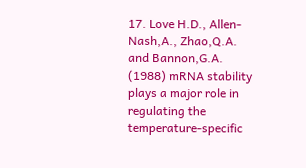17. Love H.D., Allen-Nash,A., Zhao,Q.A. and Bannon,G.A. (1988) mRNA stability plays a major role in regulating the temperature-specific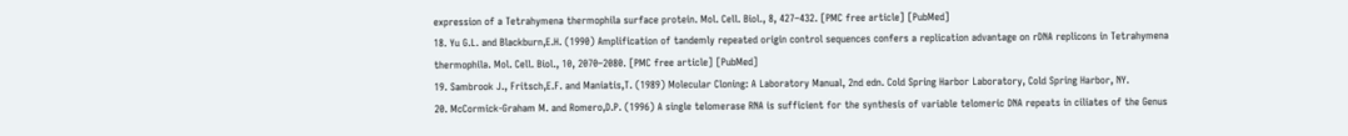expression of a Tetrahymena thermophila surface protein. Mol. Cell. Biol., 8, 427–432. [PMC free article] [PubMed]
18. Yu G.L. and Blackburn,E.H. (1990) Amplification of tandemly repeated origin control sequences confers a replication advantage on rDNA replicons in Tetrahymena thermophila. Mol. Cell. Biol., 10, 2070–2080. [PMC free article] [PubMed]
19. Sambrook J., Fritsch,E.F. and Maniatis,T. (1989) Molecular Cloning: A Laboratory Manual, 2nd edn. Cold Spring Harbor Laboratory, Cold Spring Harbor, NY.
20. McCormick-Graham M. and Romero,D.P. (1996) A single telomerase RNA is sufficient for the synthesis of variable telomeric DNA repeats in ciliates of the Genus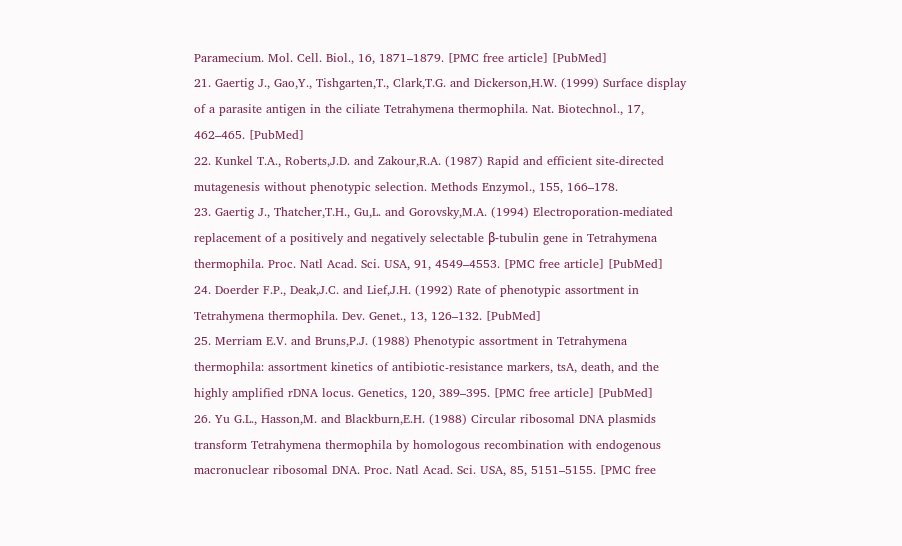Paramecium. Mol. Cell. Biol., 16, 1871–1879. [PMC free article] [PubMed]
21. Gaertig J., Gao,Y., Tishgarten,T., Clark,T.G. and Dickerson,H.W. (1999) Surface display of a parasite antigen in the ciliate Tetrahymena thermophila. Nat. Biotechnol., 17, 462–465. [PubMed]
22. Kunkel T.A., Roberts,J.D. and Zakour,R.A. (1987) Rapid and efficient site-directed mutagenesis without phenotypic selection. Methods Enzymol., 155, 166–178.
23. Gaertig J., Thatcher,T.H., Gu,L. and Gorovsky,M.A. (1994) Electroporation-mediated replacement of a positively and negatively selectable β-tubulin gene in Tetrahymena thermophila. Proc. Natl Acad. Sci. USA, 91, 4549–4553. [PMC free article] [PubMed]
24. Doerder F.P., Deak,J.C. and Lief,J.H. (1992) Rate of phenotypic assortment in Tetrahymena thermophila. Dev. Genet., 13, 126–132. [PubMed]
25. Merriam E.V. and Bruns,P.J. (1988) Phenotypic assortment in Tetrahymena thermophila: assortment kinetics of antibiotic-resistance markers, tsA, death, and the highly amplified rDNA locus. Genetics, 120, 389–395. [PMC free article] [PubMed]
26. Yu G.L., Hasson,M. and Blackburn,E.H. (1988) Circular ribosomal DNA plasmids transform Tetrahymena thermophila by homologous recombination with endogenous macronuclear ribosomal DNA. Proc. Natl Acad. Sci. USA, 85, 5151–5155. [PMC free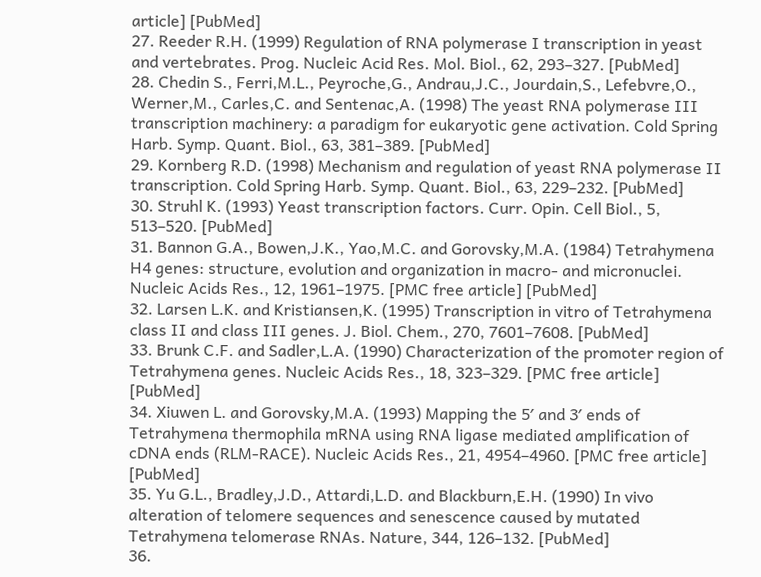article] [PubMed]
27. Reeder R.H. (1999) Regulation of RNA polymerase I transcription in yeast and vertebrates. Prog. Nucleic Acid Res. Mol. Biol., 62, 293–327. [PubMed]
28. Chedin S., Ferri,M.L., Peyroche,G., Andrau,J.C., Jourdain,S., Lefebvre,O., Werner,M., Carles,C. and Sentenac,A. (1998) The yeast RNA polymerase III transcription machinery: a paradigm for eukaryotic gene activation. Cold Spring Harb. Symp. Quant. Biol., 63, 381–389. [PubMed]
29. Kornberg R.D. (1998) Mechanism and regulation of yeast RNA polymerase II transcription. Cold Spring Harb. Symp. Quant. Biol., 63, 229–232. [PubMed]
30. Struhl K. (1993) Yeast transcription factors. Curr. Opin. Cell Biol., 5, 513–520. [PubMed]
31. Bannon G.A., Bowen,J.K., Yao,M.C. and Gorovsky,M.A. (1984) Tetrahymena H4 genes: structure, evolution and organization in macro- and micronuclei. Nucleic Acids Res., 12, 1961–1975. [PMC free article] [PubMed]
32. Larsen L.K. and Kristiansen,K. (1995) Transcription in vitro of Tetrahymena class II and class III genes. J. Biol. Chem., 270, 7601–7608. [PubMed]
33. Brunk C.F. and Sadler,L.A. (1990) Characterization of the promoter region of Tetrahymena genes. Nucleic Acids Res., 18, 323–329. [PMC free article] [PubMed]
34. Xiuwen L. and Gorovsky,M.A. (1993) Mapping the 5′ and 3′ ends of Tetrahymena thermophila mRNA using RNA ligase mediated amplification of cDNA ends (RLM-RACE). Nucleic Acids Res., 21, 4954–4960. [PMC free article] [PubMed]
35. Yu G.L., Bradley,J.D., Attardi,L.D. and Blackburn,E.H. (1990) In vivo alteration of telomere sequences and senescence caused by mutated Tetrahymena telomerase RNAs. Nature, 344, 126–132. [PubMed]
36.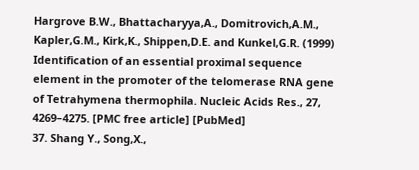Hargrove B.W., Bhattacharyya,A., Domitrovich,A.M., Kapler,G.M., Kirk,K., Shippen,D.E. and Kunkel,G.R. (1999) Identification of an essential proximal sequence element in the promoter of the telomerase RNA gene of Tetrahymena thermophila. Nucleic Acids Res., 27, 4269–4275. [PMC free article] [PubMed]
37. Shang Y., Song,X.,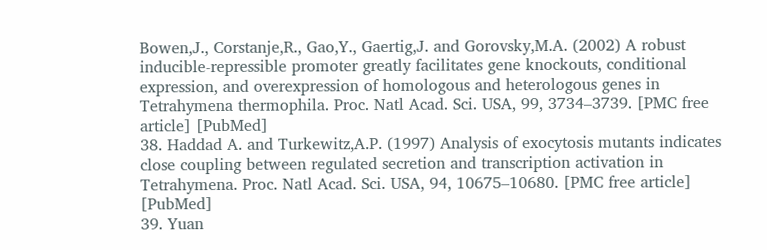Bowen,J., Corstanje,R., Gao,Y., Gaertig,J. and Gorovsky,M.A. (2002) A robust inducible-repressible promoter greatly facilitates gene knockouts, conditional expression, and overexpression of homologous and heterologous genes in Tetrahymena thermophila. Proc. Natl Acad. Sci. USA, 99, 3734–3739. [PMC free article] [PubMed]
38. Haddad A. and Turkewitz,A.P. (1997) Analysis of exocytosis mutants indicates close coupling between regulated secretion and transcription activation in Tetrahymena. Proc. Natl Acad. Sci. USA, 94, 10675–10680. [PMC free article] [PubMed]
39. Yuan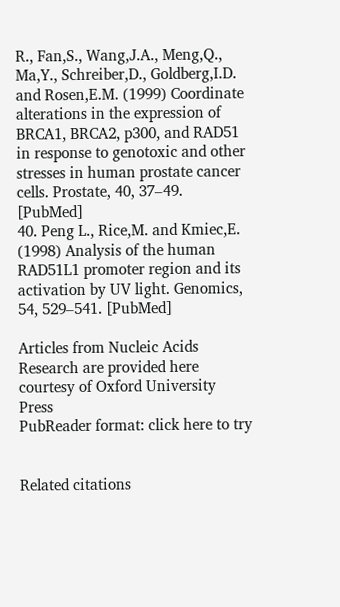R., Fan,S., Wang,J.A., Meng,Q., Ma,Y., Schreiber,D., Goldberg,I.D. and Rosen,E.M. (1999) Coordinate alterations in the expression of BRCA1, BRCA2, p300, and RAD51 in response to genotoxic and other stresses in human prostate cancer cells. Prostate, 40, 37–49. [PubMed]
40. Peng L., Rice,M. and Kmiec,E. (1998) Analysis of the human RAD51L1 promoter region and its activation by UV light. Genomics, 54, 529–541. [PubMed]

Articles from Nucleic Acids Research are provided here courtesy of Oxford University Press
PubReader format: click here to try


Related citations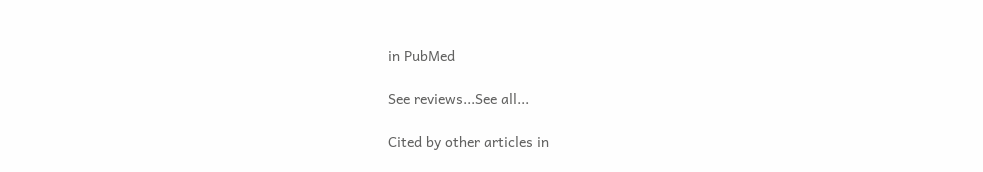in PubMed

See reviews...See all...

Cited by other articles in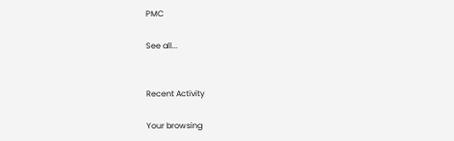PMC

See all...


Recent Activity

Your browsing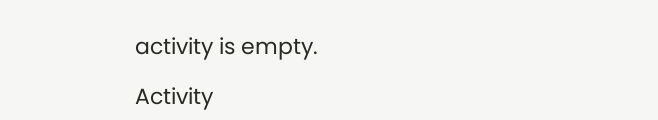activity is empty.

Activity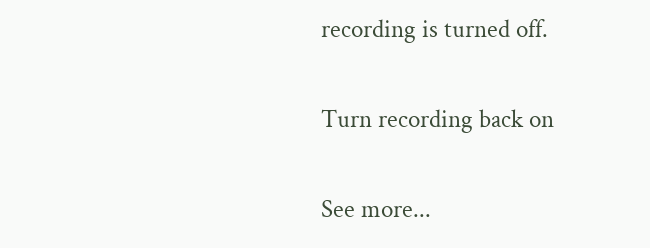recording is turned off.

Turn recording back on

See more...